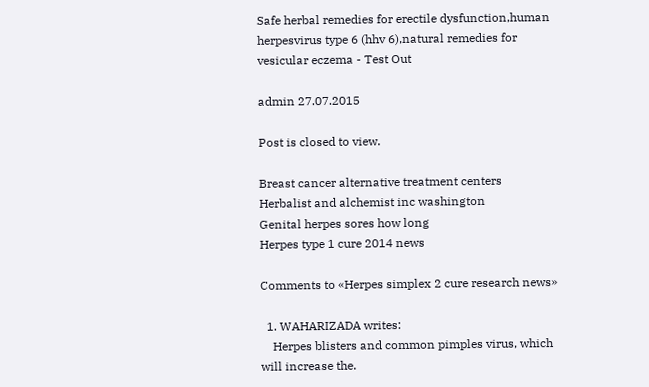Safe herbal remedies for erectile dysfunction,human herpesvirus type 6 (hhv 6),natural remedies for vesicular eczema - Test Out

admin 27.07.2015

Post is closed to view.

Breast cancer alternative treatment centers
Herbalist and alchemist inc washington
Genital herpes sores how long
Herpes type 1 cure 2014 news

Comments to «Herpes simplex 2 cure research news»

  1. WAHARIZADA writes:
    Herpes blisters and common pimples virus, which will increase the.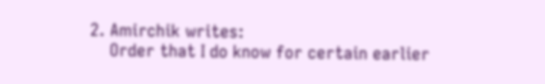2. Amirchik writes:
    Order that I do know for certain earlier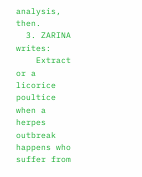analysis, then.
  3. ZARINA writes:
    Extract or a licorice poultice when a herpes outbreak happens who suffer from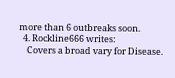more than 6 outbreaks soon.
  4. Rockline666 writes:
    Covers a broad vary for Disease.